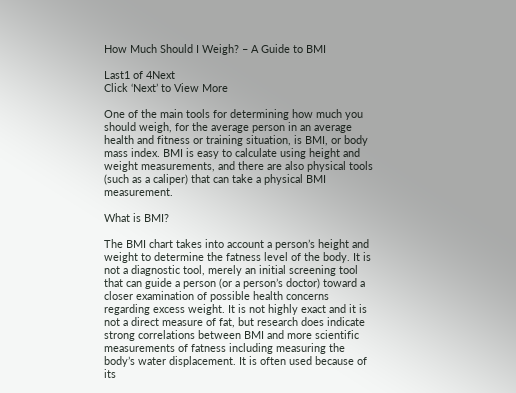How Much Should I Weigh? – A Guide to BMI

Last1 of 4Next
Click ‘Next’ to View More

One of the main tools for determining how much you should weigh, for the average person in an average health and fitness or training situation, is BMI, or body mass index. BMI is easy to calculate using height and weight measurements, and there are also physical tools (such as a caliper) that can take a physical BMI measurement.

What is BMI?

The BMI chart takes into account a person’s height and weight to determine the fatness level of the body. It is not a diagnostic tool, merely an initial screening tool that can guide a person (or a person’s doctor) toward a closer examination of possible health concerns regarding excess weight. It is not highly exact and it is not a direct measure of fat, but research does indicate strong correlations between BMI and more scientific measurements of fatness including measuring the body’s water displacement. It is often used because of its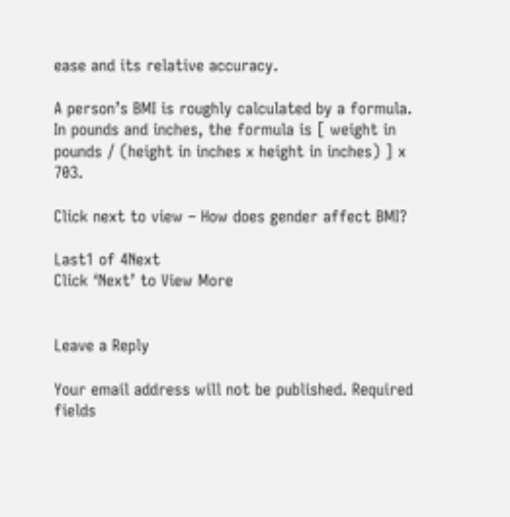ease and its relative accuracy.

A person’s BMI is roughly calculated by a formula. In pounds and inches, the formula is [ weight in pounds / (height in inches x height in inches) ] x 703.

Click next to view – How does gender affect BMI?

Last1 of 4Next
Click ‘Next’ to View More


Leave a Reply

Your email address will not be published. Required fields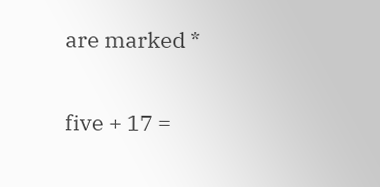are marked *

five + 17 =